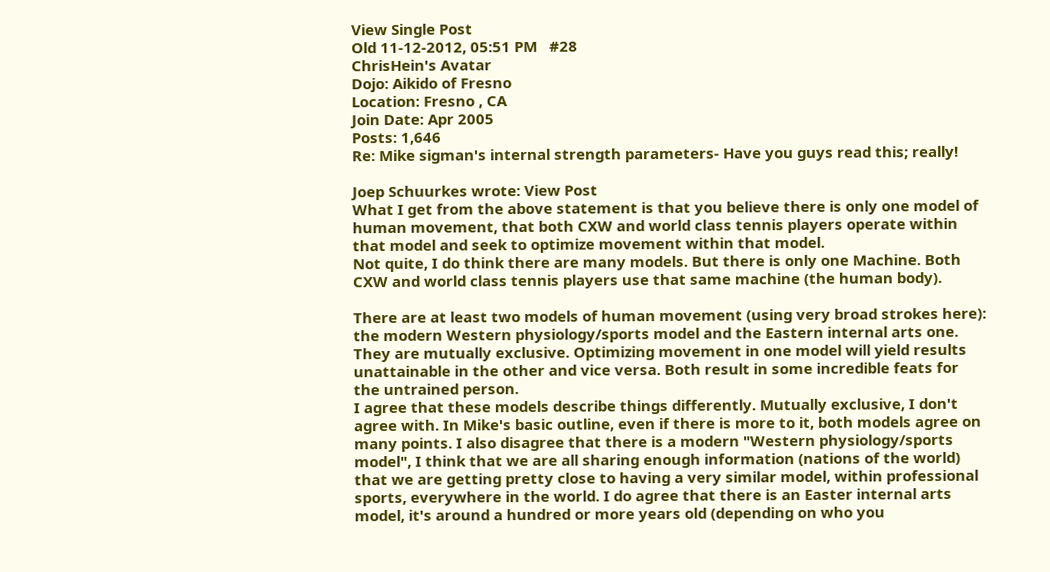View Single Post
Old 11-12-2012, 05:51 PM   #28
ChrisHein's Avatar
Dojo: Aikido of Fresno
Location: Fresno , CA
Join Date: Apr 2005
Posts: 1,646
Re: Mike sigman's internal strength parameters- Have you guys read this; really!

Joep Schuurkes wrote: View Post
What I get from the above statement is that you believe there is only one model of human movement, that both CXW and world class tennis players operate within that model and seek to optimize movement within that model.
Not quite, I do think there are many models. But there is only one Machine. Both CXW and world class tennis players use that same machine (the human body).

There are at least two models of human movement (using very broad strokes here): the modern Western physiology/sports model and the Eastern internal arts one. They are mutually exclusive. Optimizing movement in one model will yield results unattainable in the other and vice versa. Both result in some incredible feats for the untrained person.
I agree that these models describe things differently. Mutually exclusive, I don't agree with. In Mike's basic outline, even if there is more to it, both models agree on many points. I also disagree that there is a modern "Western physiology/sports model", I think that we are all sharing enough information (nations of the world) that we are getting pretty close to having a very similar model, within professional sports, everywhere in the world. I do agree that there is an Easter internal arts model, it's around a hundred or more years old (depending on who you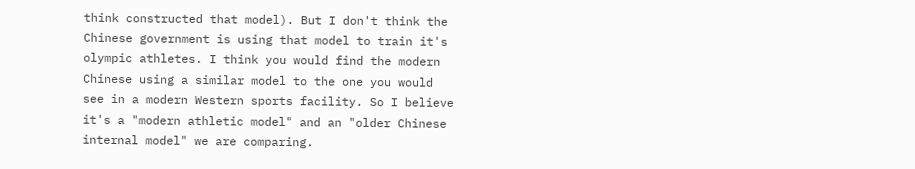think constructed that model). But I don't think the Chinese government is using that model to train it's olympic athletes. I think you would find the modern Chinese using a similar model to the one you would see in a modern Western sports facility. So I believe it's a "modern athletic model" and an "older Chinese internal model" we are comparing.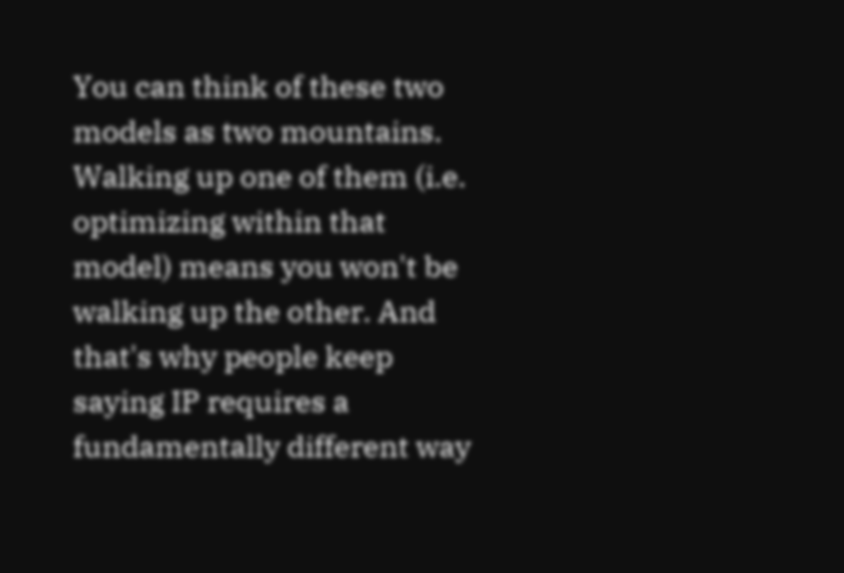You can think of these two models as two mountains. Walking up one of them (i.e. optimizing within that model) means you won't be walking up the other. And that's why people keep saying IP requires a fundamentally different way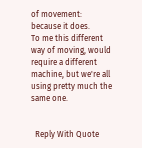of movement: because it does.
To me this different way of moving, would require a different machine, but we're all using pretty much the same one.


  Reply With Quote